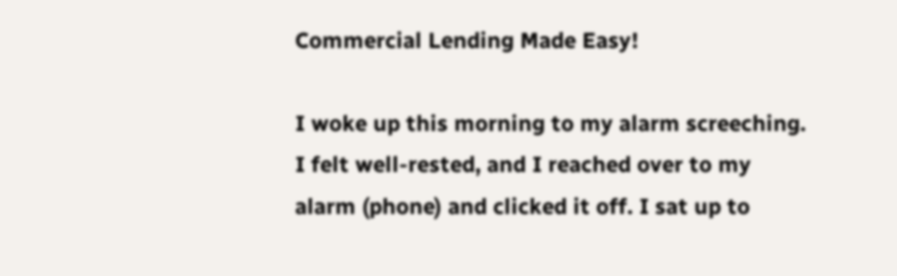Commercial Lending Made Easy!

I woke up this morning to my alarm screeching. I felt well-rested, and I reached over to my alarm (phone) and clicked it off. I sat up to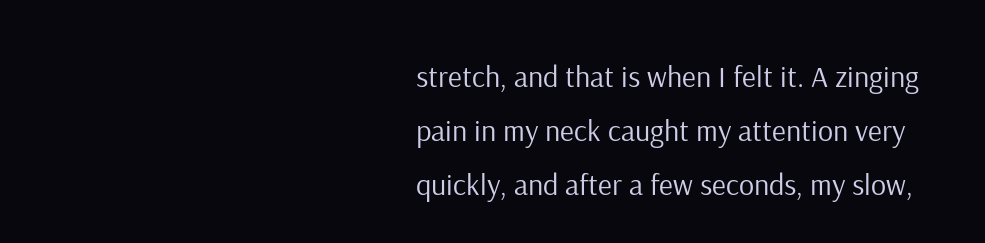stretch, and that is when I felt it. A zinging pain in my neck caught my attention very quickly, and after a few seconds, my slow,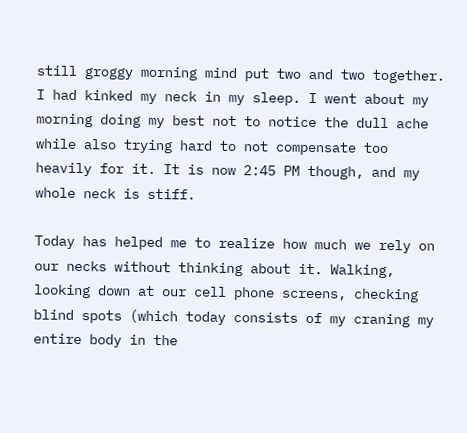still groggy morning mind put two and two together. I had kinked my neck in my sleep. I went about my morning doing my best not to notice the dull ache while also trying hard to not compensate too heavily for it. It is now 2:45 PM though, and my whole neck is stiff.

Today has helped me to realize how much we rely on our necks without thinking about it. Walking, looking down at our cell phone screens, checking blind spots (which today consists of my craning my entire body in the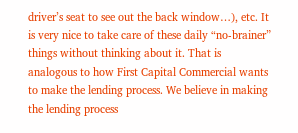driver’s seat to see out the back window…), etc. It is very nice to take care of these daily “no-brainer” things without thinking about it. That is analogous to how First Capital Commercial wants to make the lending process. We believe in making the lending process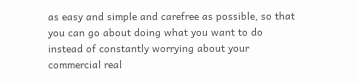as easy and simple and carefree as possible, so that you can go about doing what you want to do instead of constantly worrying about your commercial real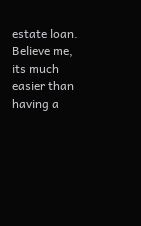estate loan. Believe me, its much easier than having a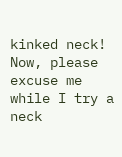kinked neck! Now, please excuse me while I try a neck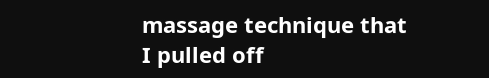massage technique that I pulled off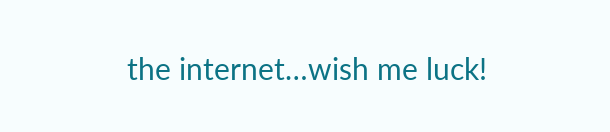the internet…wish me luck!